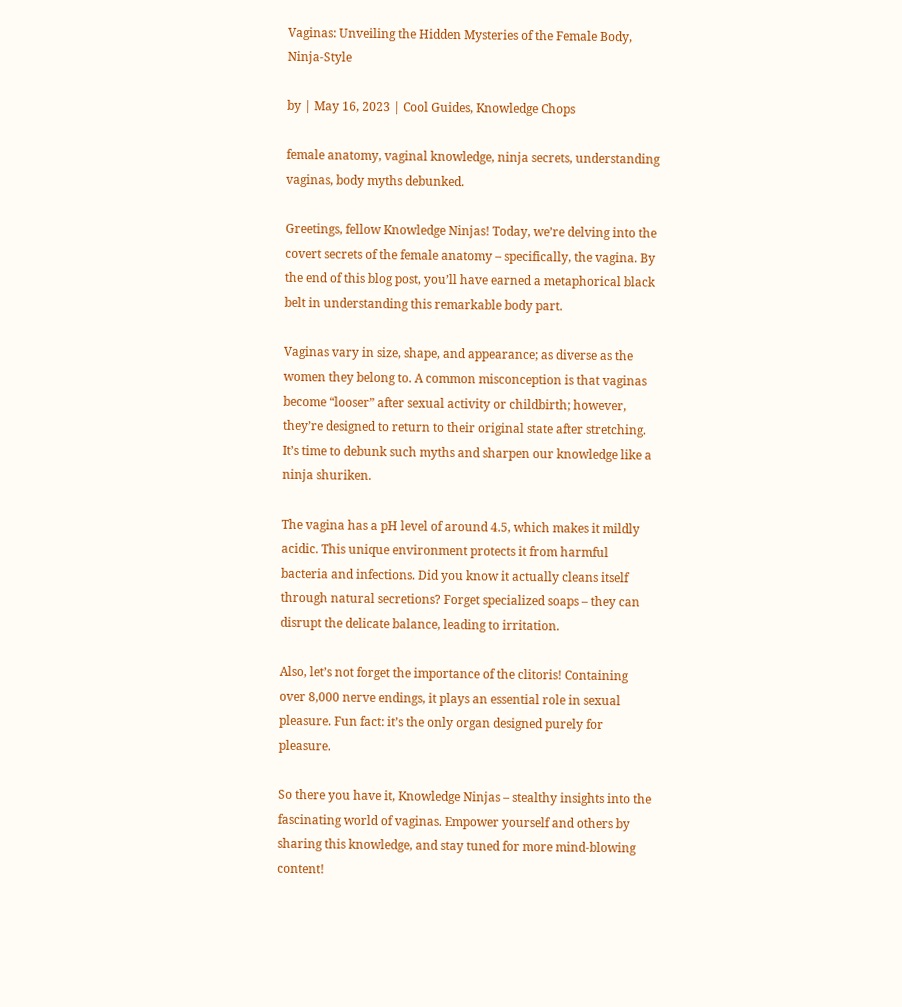Vaginas: Unveiling the Hidden Mysteries of the Female Body, Ninja-Style

by | May 16, 2023 | Cool Guides, Knowledge Chops

female anatomy, vaginal knowledge, ninja secrets, understanding vaginas, body myths debunked.

Greetings, fellow Knowledge Ninjas! Today, we’re delving into the covert secrets of the female anatomy – specifically, the vagina. By the end of this blog post, you’ll have earned a metaphorical black belt in understanding this remarkable body part.

Vaginas vary in size, shape, and appearance; as diverse as the women they belong to. A common misconception is that vaginas become “looser” after sexual activity or childbirth; however, they’re designed to return to their original state after stretching. It’s time to debunk such myths and sharpen our knowledge like a ninja shuriken.

The vagina has a pH level of around 4.5, which makes it mildly acidic. This unique environment protects it from harmful bacteria and infections. Did you know it actually cleans itself through natural secretions? Forget specialized soaps – they can disrupt the delicate balance, leading to irritation.

Also, let’s not forget the importance of the clitoris! Containing over 8,000 nerve endings, it plays an essential role in sexual pleasure. Fun fact: it’s the only organ designed purely for pleasure.

So there you have it, Knowledge Ninjas – stealthy insights into the fascinating world of vaginas. Empower yourself and others by sharing this knowledge, and stay tuned for more mind-blowing content!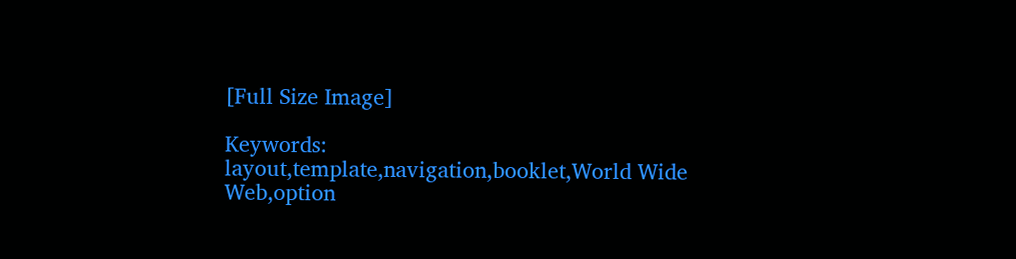[Full Size Image]

Keywords: layout,template,navigation,booklet,World Wide Web,option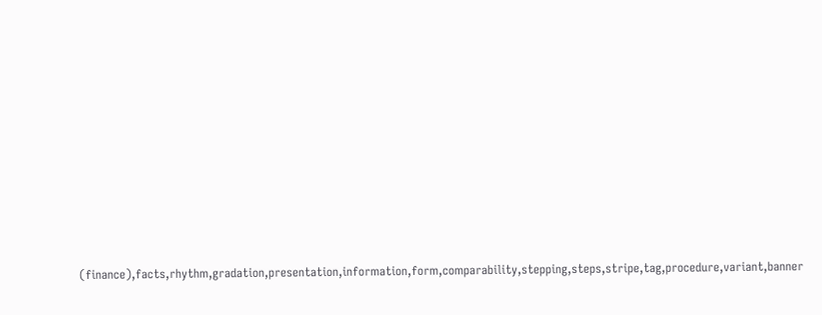(finance),facts,rhythm,gradation,presentation,information,form,comparability,stepping,steps,stripe,tag,procedure,variant,banner